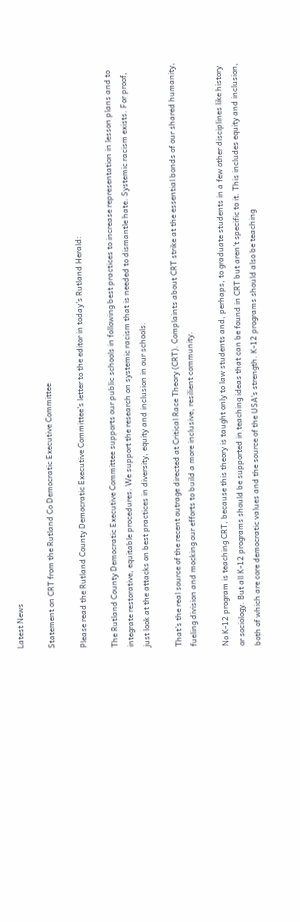Latest News

Statement on CRT from the Rutland Co Democratic Executive Committee

Please read the Rutland County Democratic Executive Committee’s letter to the editor in today’s Rutland Herald:

The Rutland County Democratic Executive Committee supports our public schools in following best practices to increase representation in lesson plans and to integrate restorative, equitable procedures. We support the research on systemic racism that is needed to dismantle hate. Systemic racism exists. For proof, just look at the attacks on best practices in diversity, equity and inclusion in our schools.

That’s the real source of the recent outrage directed at Critical Race Theory (CRT). Complaints about CRT strike at the essential bonds of our shared humanity, fueling division and mocking our efforts to build a more inclusive, resilient community.

No K-12 program is teaching CRT, because this theory is taught only to law students and, perhaps, to graduate students in a few other disciplines like history or sociology. But all K-12 programs should be supported in teaching ideas that can be found in CRT but aren’t specific to it. This includes equity and inclusion, both of which are core democratic values and the source of the USA’s strength. K-12 programs should also be teaching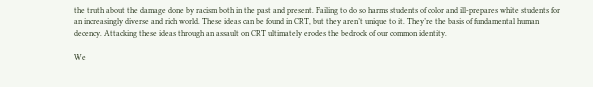the truth about the damage done by racism both in the past and present. Failing to do so harms students of color and ill-prepares white students for an increasingly diverse and rich world. These ideas can be found in CRT, but they aren’t unique to it. They’re the basis of fundamental human decency. Attacking these ideas through an assault on CRT ultimately erodes the bedrock of our common identity.

We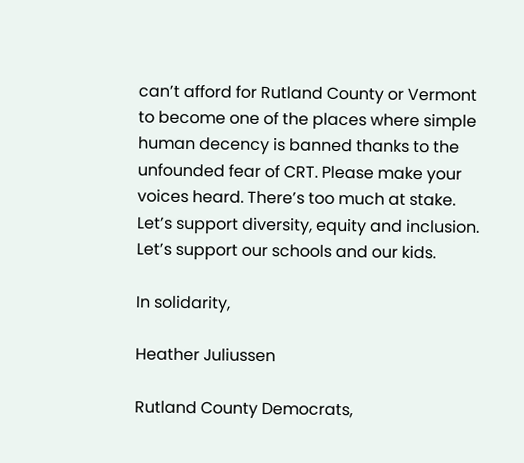can’t afford for Rutland County or Vermont to become one of the places where simple human decency is banned thanks to the unfounded fear of CRT. Please make your voices heard. There’s too much at stake. Let’s support diversity, equity and inclusion. Let’s support our schools and our kids.

In solidarity,

Heather Juliussen

Rutland County Democrats,